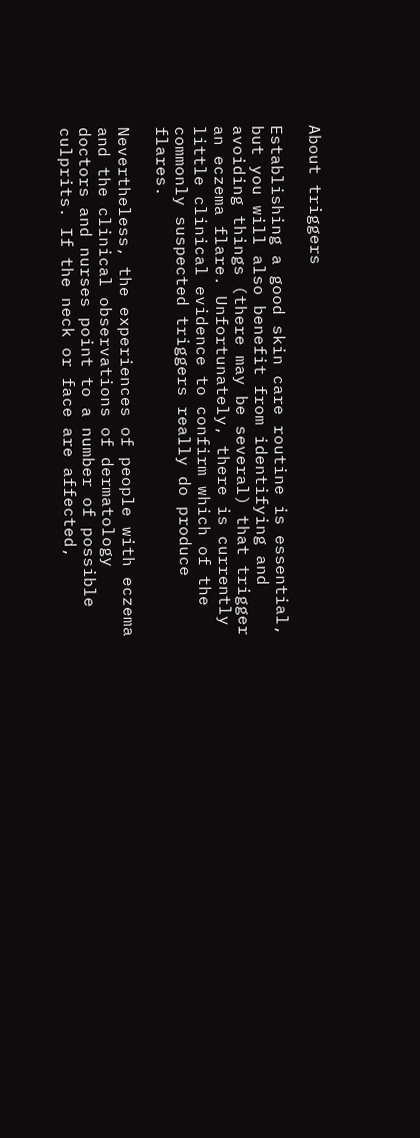About triggers

Establishing a good skin care routine is essential, but you will also benefit from identifying and avoiding things (there may be several) that trigger an eczema flare. Unfortunately, there is currently little clinical evidence to confirm which of the commonly suspected triggers really do produce flares.

Nevertheless, the experiences of people with eczema and the clinical observations of dermatology doctors and nurses point to a number of possible culprits. If the neck or face are affected,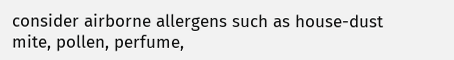consider airborne allergens such as house-dust mite, pollen, perfume,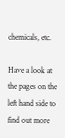chemicals, etc.

Have a look at the pages on the left hand side to find out more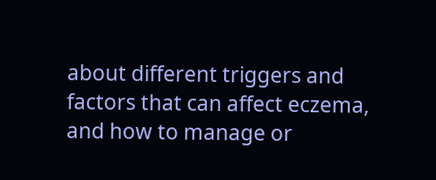about different triggers and factors that can affect eczema, and how to manage or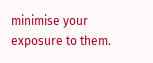minimise your exposure to them.